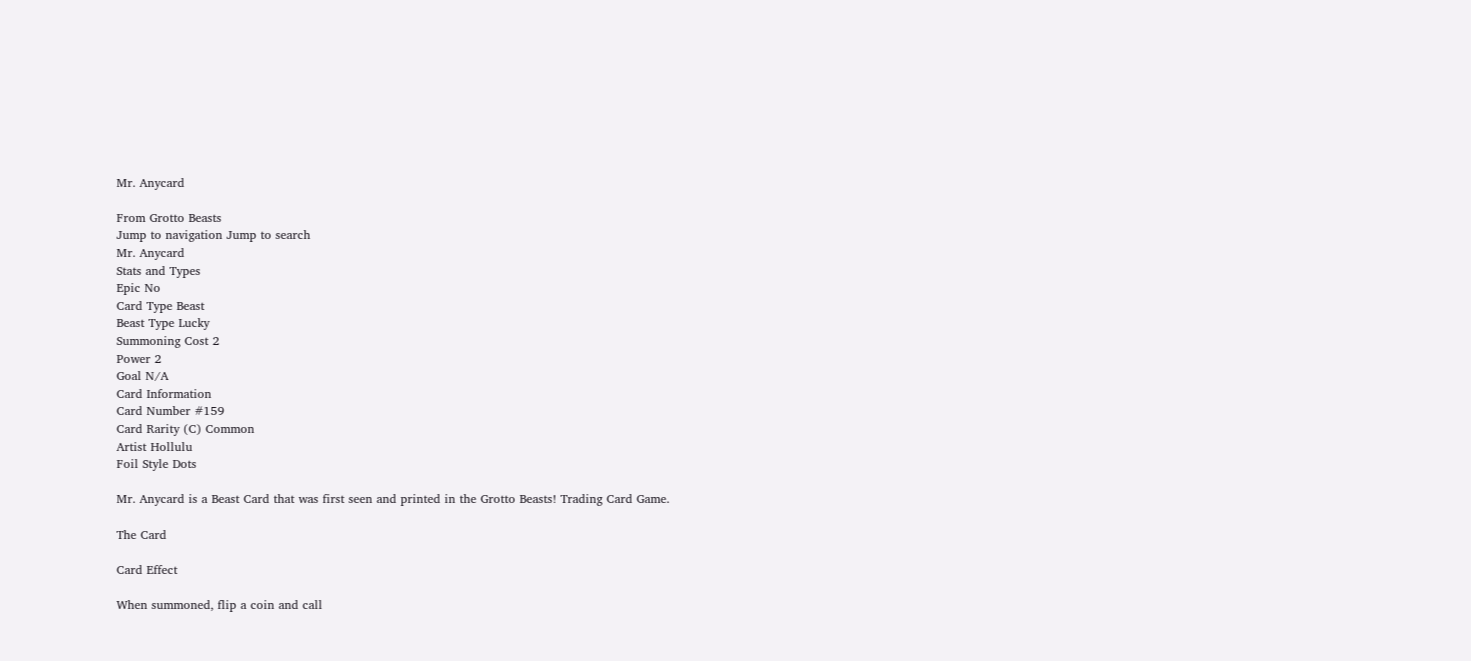Mr. Anycard

From Grotto Beasts
Jump to navigation Jump to search
Mr. Anycard
Stats and Types
Epic No
Card Type Beast
Beast Type Lucky
Summoning Cost 2
Power 2
Goal N/A
Card Information
Card Number #159
Card Rarity (C) Common
Artist Hollulu
Foil Style Dots

Mr. Anycard is a Beast Card that was first seen and printed in the Grotto Beasts! Trading Card Game.

The Card

Card Effect

When summoned, flip a coin and call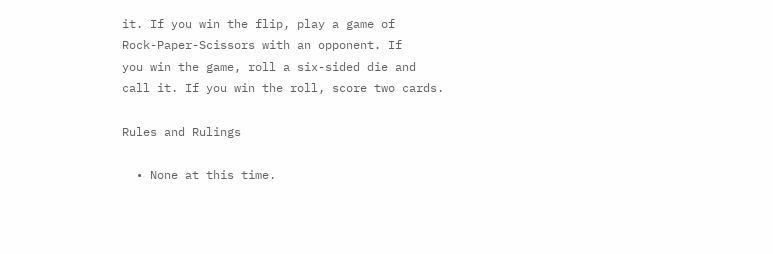it. If you win the flip, play a game of
Rock-Paper-Scissors with an opponent. If
you win the game, roll a six-sided die and
call it. If you win the roll, score two cards.

Rules and Rulings

  • None at this time.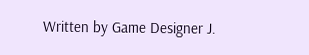Written by Game Designer J.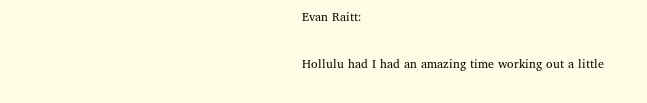Evan Raitt:

Hollulu had I had an amazing time working out a little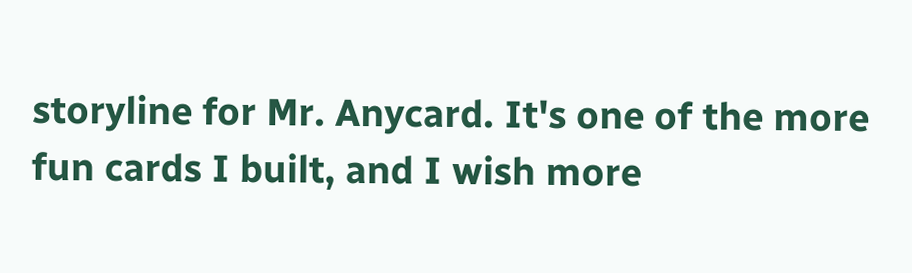storyline for Mr. Anycard. It's one of the more fun cards I built, and I wish more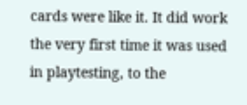cards were like it. It did work the very first time it was used in playtesting, to the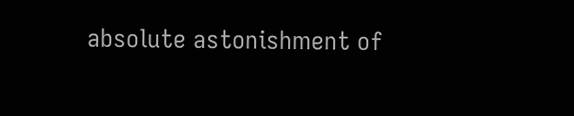absolute astonishment of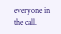everyone in the call.